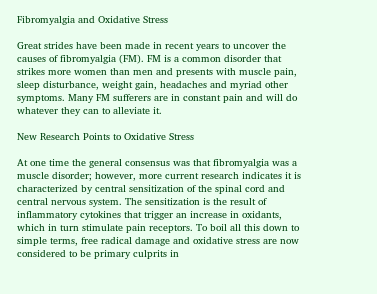Fibromyalgia and Oxidative Stress

Great strides have been made in recent years to uncover the causes of fibromyalgia (FM). FM is a common disorder that strikes more women than men and presents with muscle pain, sleep disturbance, weight gain, headaches and myriad other symptoms. Many FM sufferers are in constant pain and will do whatever they can to alleviate it.

New Research Points to Oxidative Stress

At one time the general consensus was that fibromyalgia was a muscle disorder; however, more current research indicates it is characterized by central sensitization of the spinal cord and central nervous system. The sensitization is the result of inflammatory cytokines that trigger an increase in oxidants, which in turn stimulate pain receptors. To boil all this down to simple terms, free radical damage and oxidative stress are now considered to be primary culprits in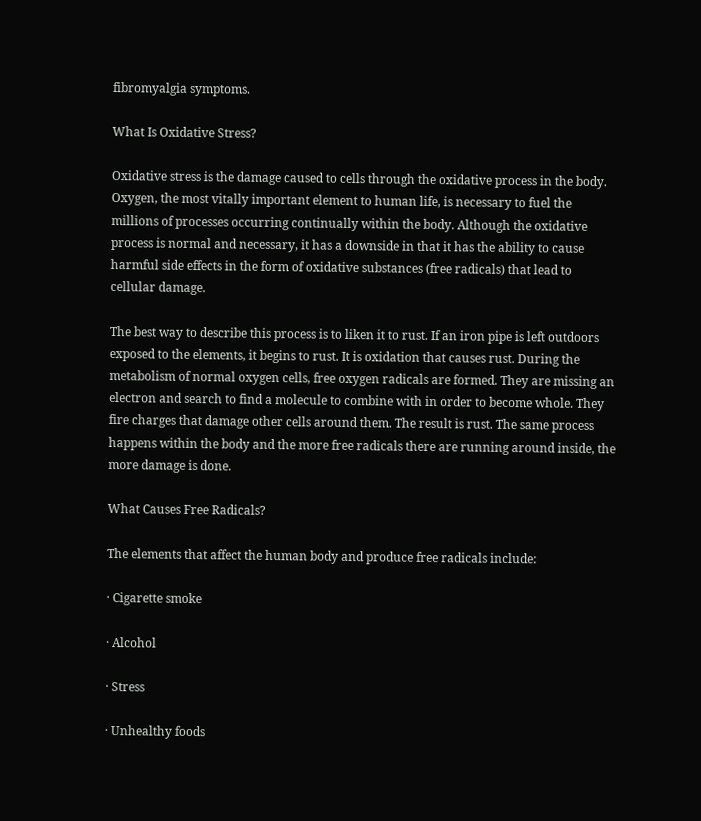fibromyalgia symptoms.

What Is Oxidative Stress?

Oxidative stress is the damage caused to cells through the oxidative process in the body. Oxygen, the most vitally important element to human life, is necessary to fuel the millions of processes occurring continually within the body. Although the oxidative process is normal and necessary, it has a downside in that it has the ability to cause harmful side effects in the form of oxidative substances (free radicals) that lead to cellular damage.

The best way to describe this process is to liken it to rust. If an iron pipe is left outdoors exposed to the elements, it begins to rust. It is oxidation that causes rust. During the metabolism of normal oxygen cells, free oxygen radicals are formed. They are missing an electron and search to find a molecule to combine with in order to become whole. They fire charges that damage other cells around them. The result is rust. The same process happens within the body and the more free radicals there are running around inside, the more damage is done.

What Causes Free Radicals?

The elements that affect the human body and produce free radicals include:

· Cigarette smoke

· Alcohol

· Stress

· Unhealthy foods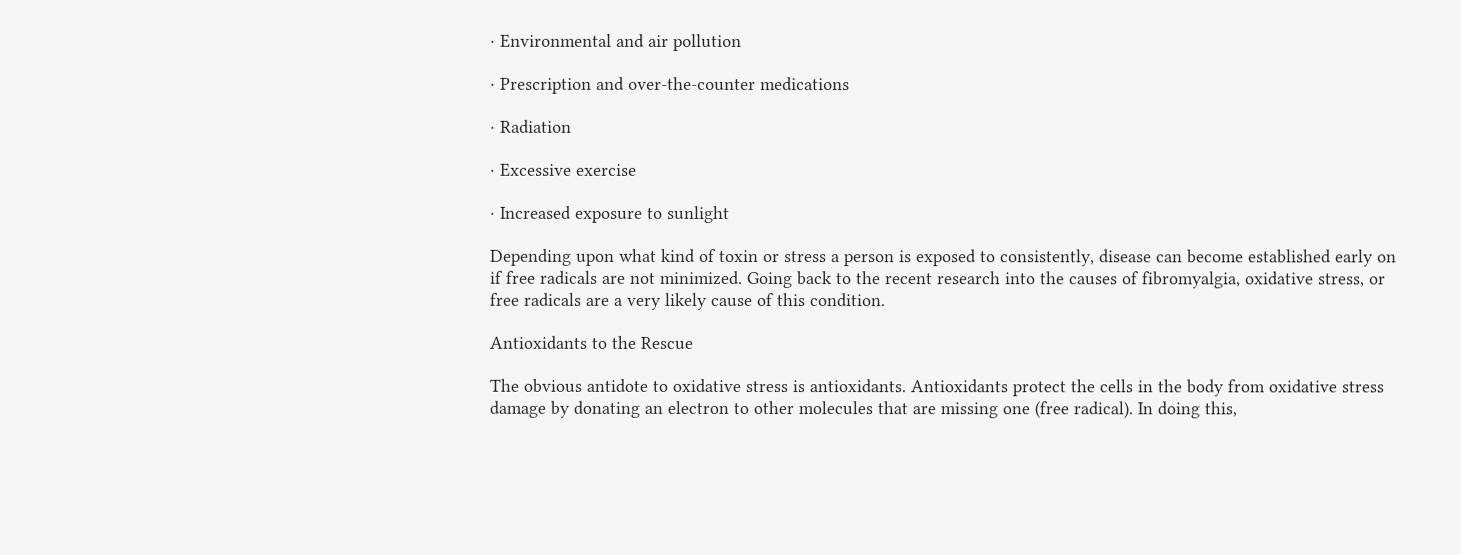· Environmental and air pollution

· Prescription and over-the-counter medications

· Radiation

· Excessive exercise

· Increased exposure to sunlight

Depending upon what kind of toxin or stress a person is exposed to consistently, disease can become established early on if free radicals are not minimized. Going back to the recent research into the causes of fibromyalgia, oxidative stress, or free radicals are a very likely cause of this condition.

Antioxidants to the Rescue

The obvious antidote to oxidative stress is antioxidants. Antioxidants protect the cells in the body from oxidative stress damage by donating an electron to other molecules that are missing one (free radical). In doing this,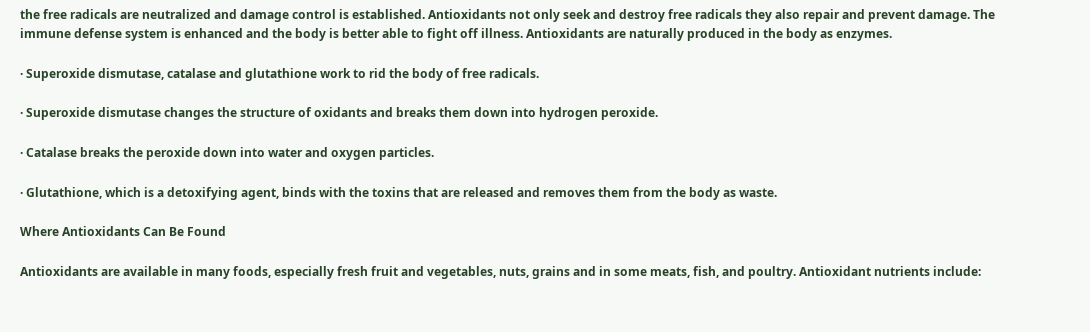the free radicals are neutralized and damage control is established. Antioxidants not only seek and destroy free radicals they also repair and prevent damage. The immune defense system is enhanced and the body is better able to fight off illness. Antioxidants are naturally produced in the body as enzymes.

· Superoxide dismutase, catalase and glutathione work to rid the body of free radicals.

· Superoxide dismutase changes the structure of oxidants and breaks them down into hydrogen peroxide.

· Catalase breaks the peroxide down into water and oxygen particles.

· Glutathione, which is a detoxifying agent, binds with the toxins that are released and removes them from the body as waste.

Where Antioxidants Can Be Found

Antioxidants are available in many foods, especially fresh fruit and vegetables, nuts, grains and in some meats, fish, and poultry. Antioxidant nutrients include: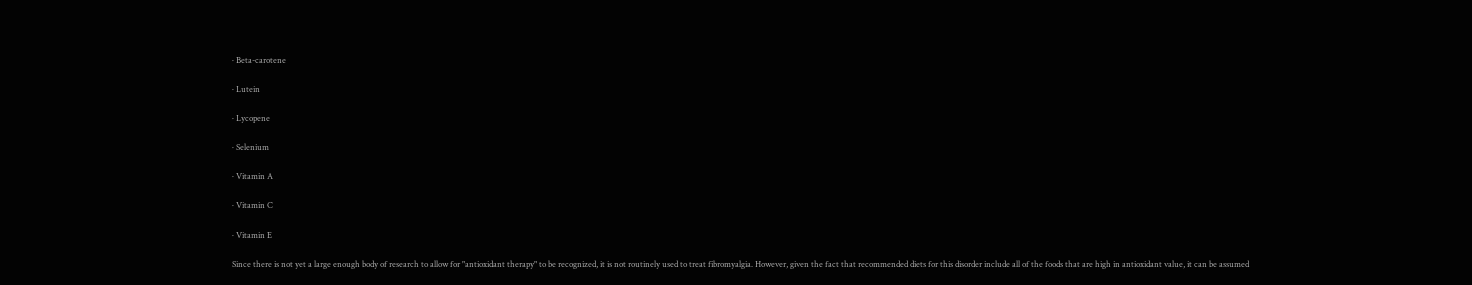· Beta-carotene

· Lutein

· Lycopene

· Selenium

· Vitamin A

· Vitamin C

· Vitamin E

Since there is not yet a large enough body of research to allow for "antioxidant therapy" to be recognized, it is not routinely used to treat fibromyalgia. However, given the fact that recommended diets for this disorder include all of the foods that are high in antioxidant value, it can be assumed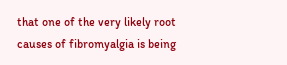that one of the very likely root causes of fibromyalgia is being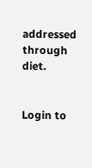addressed through diet.


Login to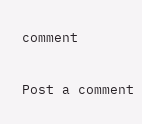comment

Post a comment